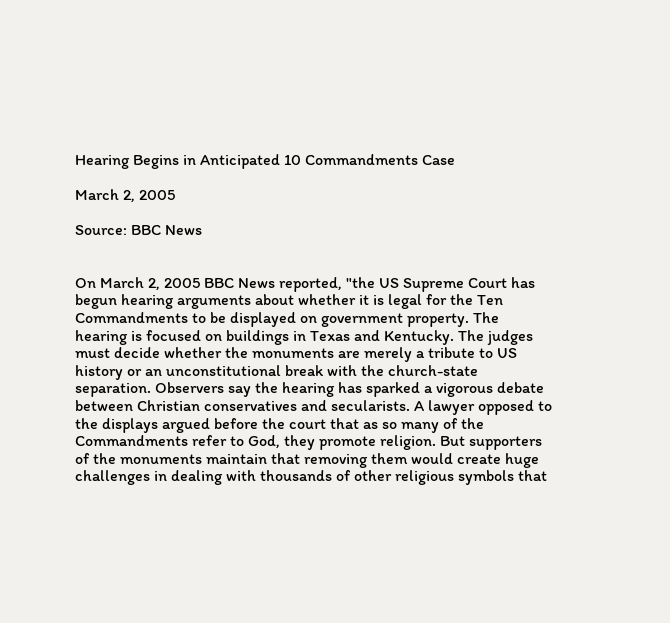Hearing Begins in Anticipated 10 Commandments Case

March 2, 2005

Source: BBC News


On March 2, 2005 BBC News reported, "the US Supreme Court has begun hearing arguments about whether it is legal for the Ten Commandments to be displayed on government property. The hearing is focused on buildings in Texas and Kentucky. The judges must decide whether the monuments are merely a tribute to US history or an unconstitutional break with the church-state separation. Observers say the hearing has sparked a vigorous debate between Christian conservatives and secularists. A lawyer opposed to the displays argued before the court that as so many of the Commandments refer to God, they promote religion. But supporters of the monuments maintain that removing them would create huge challenges in dealing with thousands of other religious symbols that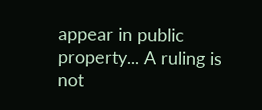appear in public property... A ruling is not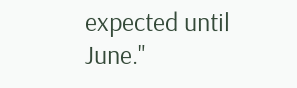expected until June."